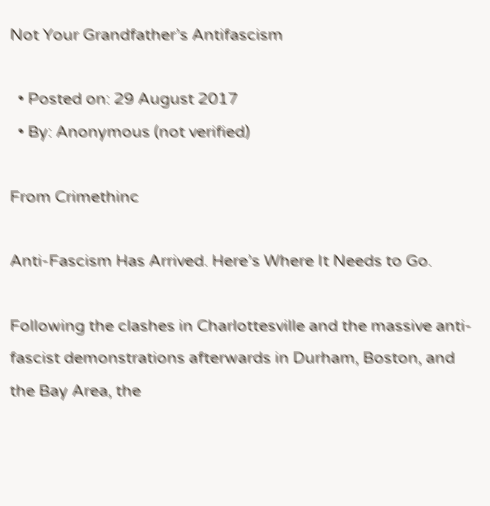Not Your Grandfather’s Antifascism

  • Posted on: 29 August 2017
  • By: Anonymous (not verified)

From Crimethinc

Anti-Fascism Has Arrived. Here’s Where It Needs to Go.

Following the clashes in Charlottesville and the massive anti-fascist demonstrations afterwards in Durham, Boston, and the Bay Area, the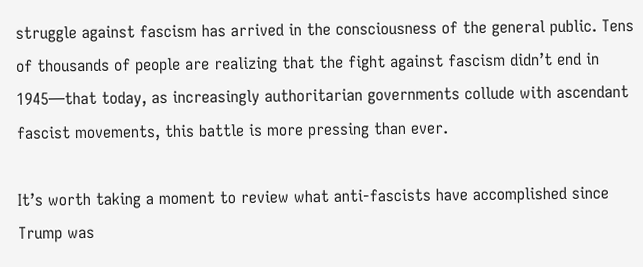struggle against fascism has arrived in the consciousness of the general public. Tens of thousands of people are realizing that the fight against fascism didn’t end in 1945—that today, as increasingly authoritarian governments collude with ascendant fascist movements, this battle is more pressing than ever.

It’s worth taking a moment to review what anti-fascists have accomplished since Trump was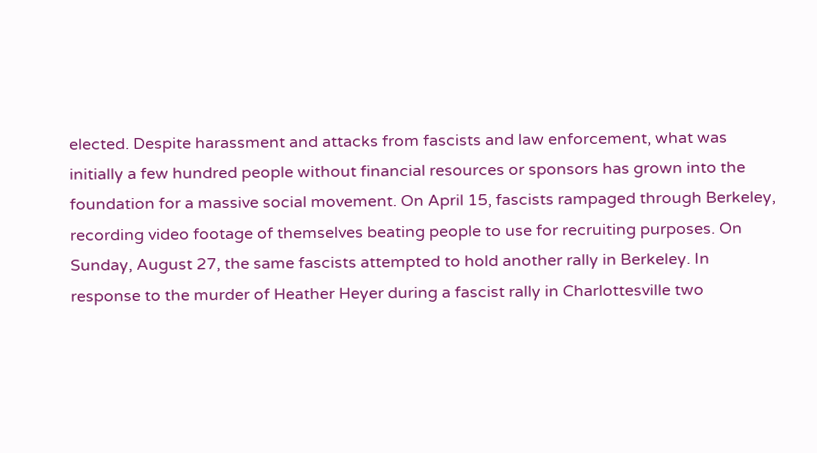elected. Despite harassment and attacks from fascists and law enforcement, what was initially a few hundred people without financial resources or sponsors has grown into the foundation for a massive social movement. On April 15, fascists rampaged through Berkeley, recording video footage of themselves beating people to use for recruiting purposes. On Sunday, August 27, the same fascists attempted to hold another rally in Berkeley. In response to the murder of Heather Heyer during a fascist rally in Charlottesville two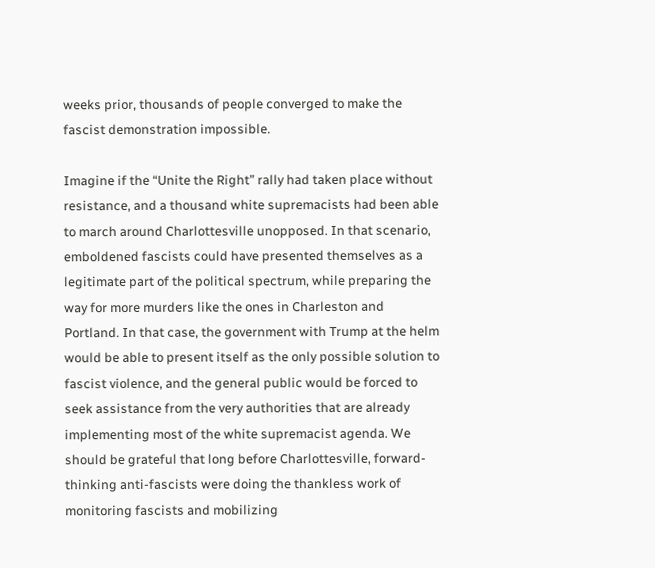weeks prior, thousands of people converged to make the fascist demonstration impossible.

Imagine if the “Unite the Right” rally had taken place without resistance, and a thousand white supremacists had been able to march around Charlottesville unopposed. In that scenario, emboldened fascists could have presented themselves as a legitimate part of the political spectrum, while preparing the way for more murders like the ones in Charleston and Portland. In that case, the government with Trump at the helm would be able to present itself as the only possible solution to fascist violence, and the general public would be forced to seek assistance from the very authorities that are already implementing most of the white supremacist agenda. We should be grateful that long before Charlottesville, forward-thinking anti-fascists were doing the thankless work of monitoring fascists and mobilizing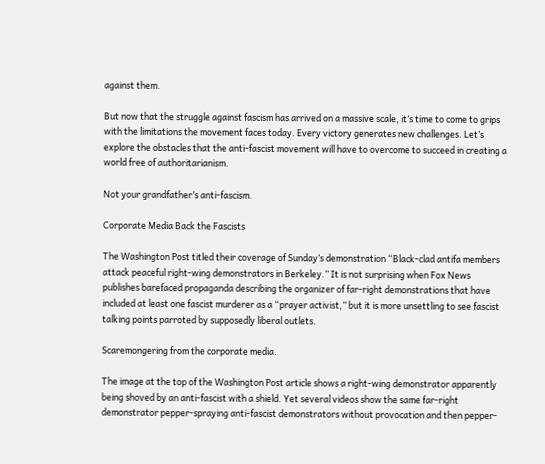against them.

But now that the struggle against fascism has arrived on a massive scale, it’s time to come to grips with the limitations the movement faces today. Every victory generates new challenges. Let’s explore the obstacles that the anti-fascist movement will have to overcome to succeed in creating a world free of authoritarianism.

Not your grandfather’s anti-fascism.

Corporate Media Back the Fascists

The Washington Post titled their coverage of Sunday’s demonstration “Black-clad antifa members attack peaceful right-wing demonstrators in Berkeley.” It is not surprising when Fox News publishes barefaced propaganda describing the organizer of far-right demonstrations that have included at least one fascist murderer as a “prayer activist,” but it is more unsettling to see fascist talking points parroted by supposedly liberal outlets.

Scaremongering from the corporate media.

The image at the top of the Washington Post article shows a right-wing demonstrator apparently being shoved by an anti-fascist with a shield. Yet several videos show the same far-right demonstrator pepper-spraying anti-fascist demonstrators without provocation and then pepper-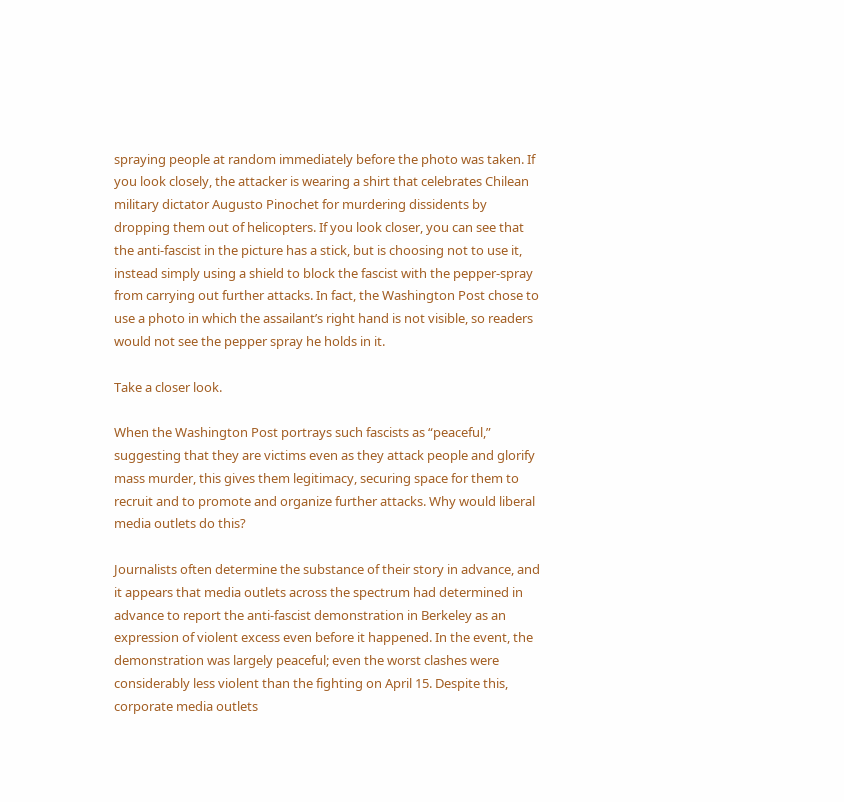spraying people at random immediately before the photo was taken. If you look closely, the attacker is wearing a shirt that celebrates Chilean military dictator Augusto Pinochet for murdering dissidents by dropping them out of helicopters. If you look closer, you can see that the anti-fascist in the picture has a stick, but is choosing not to use it, instead simply using a shield to block the fascist with the pepper-spray from carrying out further attacks. In fact, the Washington Post chose to use a photo in which the assailant’s right hand is not visible, so readers would not see the pepper spray he holds in it.

Take a closer look.

When the Washington Post portrays such fascists as “peaceful,” suggesting that they are victims even as they attack people and glorify mass murder, this gives them legitimacy, securing space for them to recruit and to promote and organize further attacks. Why would liberal media outlets do this?

Journalists often determine the substance of their story in advance, and it appears that media outlets across the spectrum had determined in advance to report the anti-fascist demonstration in Berkeley as an expression of violent excess even before it happened. In the event, the demonstration was largely peaceful; even the worst clashes were considerably less violent than the fighting on April 15. Despite this, corporate media outlets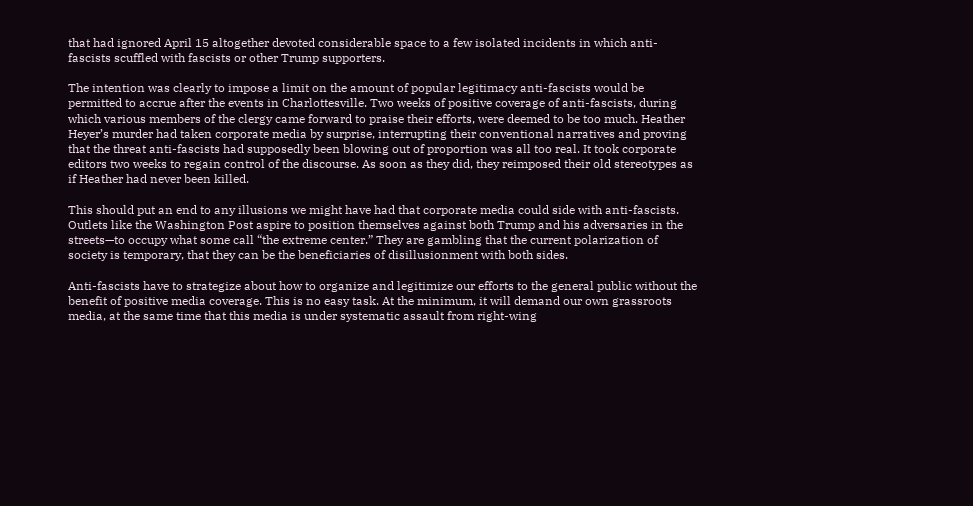that had ignored April 15 altogether devoted considerable space to a few isolated incidents in which anti-fascists scuffled with fascists or other Trump supporters.

The intention was clearly to impose a limit on the amount of popular legitimacy anti-fascists would be permitted to accrue after the events in Charlottesville. Two weeks of positive coverage of anti-fascists, during which various members of the clergy came forward to praise their efforts, were deemed to be too much. Heather Heyer’s murder had taken corporate media by surprise, interrupting their conventional narratives and proving that the threat anti-fascists had supposedly been blowing out of proportion was all too real. It took corporate editors two weeks to regain control of the discourse. As soon as they did, they reimposed their old stereotypes as if Heather had never been killed.

This should put an end to any illusions we might have had that corporate media could side with anti-fascists. Outlets like the Washington Post aspire to position themselves against both Trump and his adversaries in the streets—to occupy what some call “the extreme center.” They are gambling that the current polarization of society is temporary, that they can be the beneficiaries of disillusionment with both sides.

Anti-fascists have to strategize about how to organize and legitimize our efforts to the general public without the benefit of positive media coverage. This is no easy task. At the minimum, it will demand our own grassroots media, at the same time that this media is under systematic assault from right-wing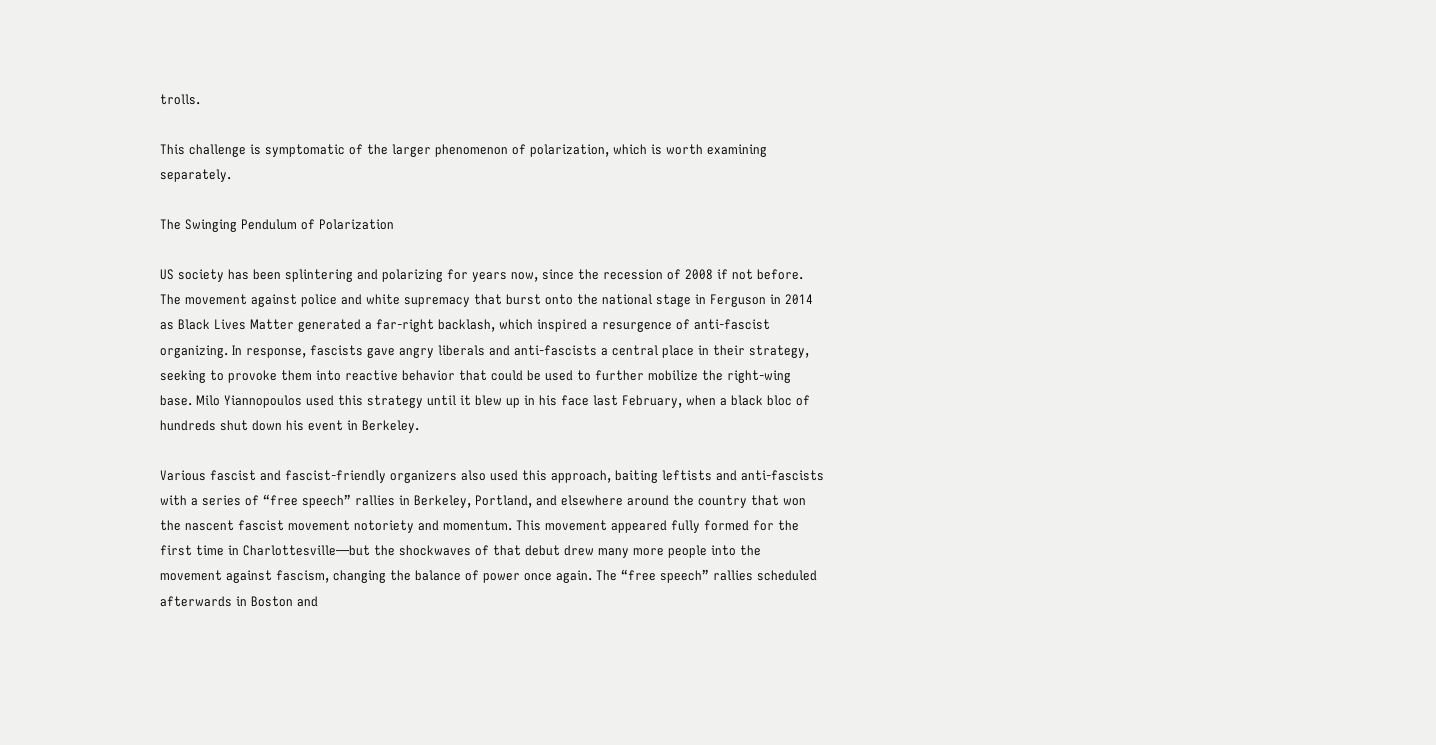trolls.

This challenge is symptomatic of the larger phenomenon of polarization, which is worth examining separately.

The Swinging Pendulum of Polarization

US society has been splintering and polarizing for years now, since the recession of 2008 if not before. The movement against police and white supremacy that burst onto the national stage in Ferguson in 2014 as Black Lives Matter generated a far-right backlash, which inspired a resurgence of anti-fascist organizing. In response, fascists gave angry liberals and anti-fascists a central place in their strategy, seeking to provoke them into reactive behavior that could be used to further mobilize the right-wing base. Milo Yiannopoulos used this strategy until it blew up in his face last February, when a black bloc of hundreds shut down his event in Berkeley.

Various fascist and fascist-friendly organizers also used this approach, baiting leftists and anti-fascists with a series of “free speech” rallies in Berkeley, Portland, and elsewhere around the country that won the nascent fascist movement notoriety and momentum. This movement appeared fully formed for the first time in Charlottesville—but the shockwaves of that debut drew many more people into the movement against fascism, changing the balance of power once again. The “free speech” rallies scheduled afterwards in Boston and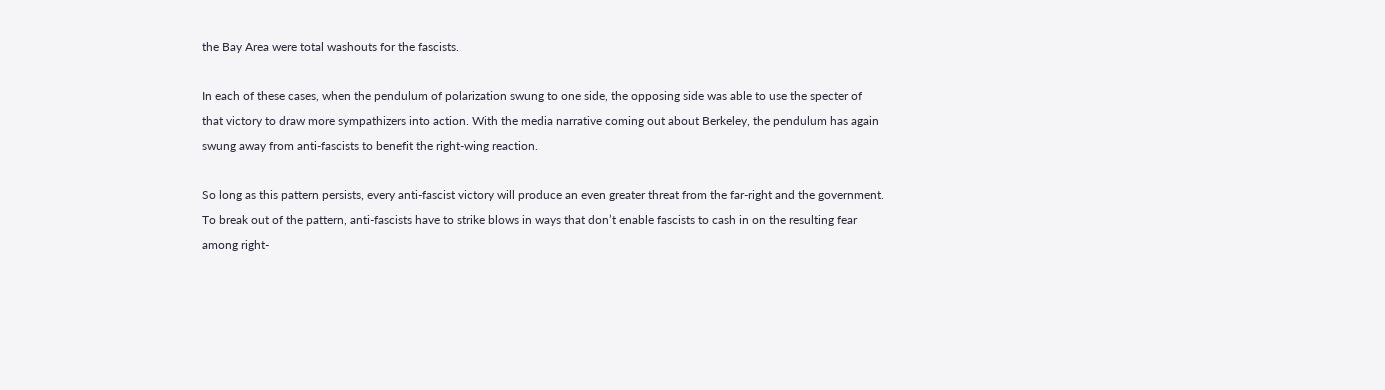the Bay Area were total washouts for the fascists.

In each of these cases, when the pendulum of polarization swung to one side, the opposing side was able to use the specter of that victory to draw more sympathizers into action. With the media narrative coming out about Berkeley, the pendulum has again swung away from anti-fascists to benefit the right-wing reaction.

So long as this pattern persists, every anti-fascist victory will produce an even greater threat from the far-right and the government. To break out of the pattern, anti-fascists have to strike blows in ways that don’t enable fascists to cash in on the resulting fear among right-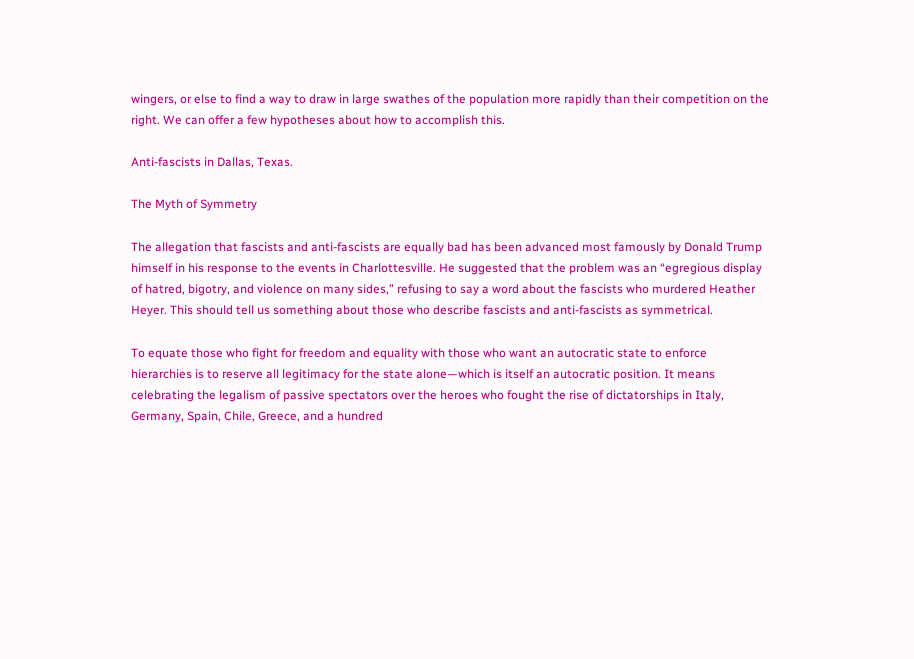wingers, or else to find a way to draw in large swathes of the population more rapidly than their competition on the right. We can offer a few hypotheses about how to accomplish this.

Anti-fascists in Dallas, Texas.

The Myth of Symmetry

The allegation that fascists and anti-fascists are equally bad has been advanced most famously by Donald Trump himself in his response to the events in Charlottesville. He suggested that the problem was an “egregious display of hatred, bigotry, and violence on many sides,” refusing to say a word about the fascists who murdered Heather Heyer. This should tell us something about those who describe fascists and anti-fascists as symmetrical.

To equate those who fight for freedom and equality with those who want an autocratic state to enforce hierarchies is to reserve all legitimacy for the state alone—which is itself an autocratic position. It means celebrating the legalism of passive spectators over the heroes who fought the rise of dictatorships in Italy, Germany, Spain, Chile, Greece, and a hundred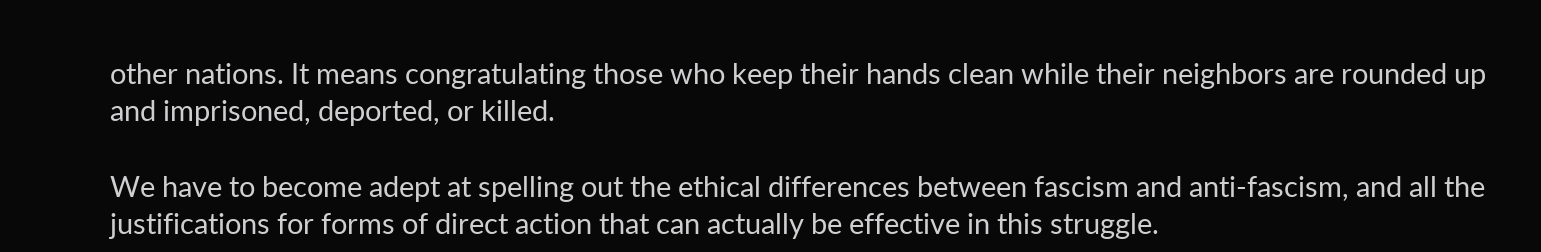other nations. It means congratulating those who keep their hands clean while their neighbors are rounded up and imprisoned, deported, or killed.

We have to become adept at spelling out the ethical differences between fascism and anti-fascism, and all the justifications for forms of direct action that can actually be effective in this struggle.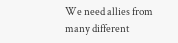We need allies from many different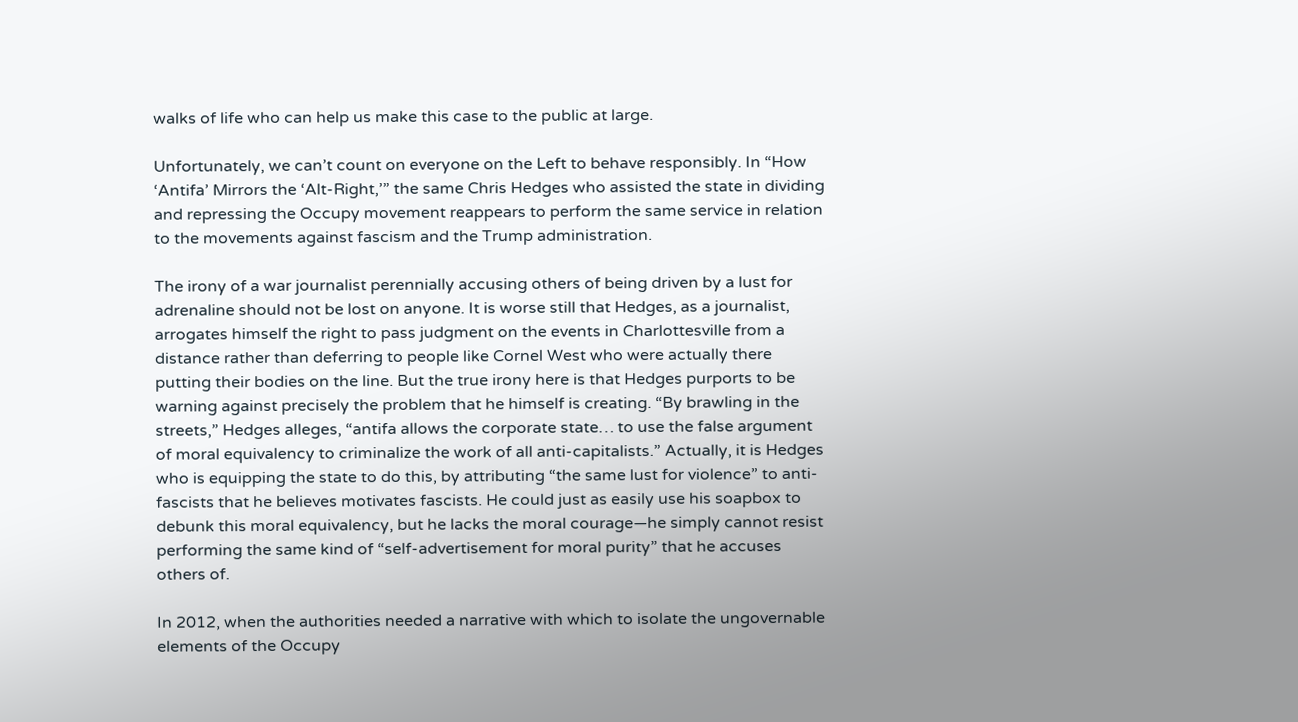walks of life who can help us make this case to the public at large.

Unfortunately, we can’t count on everyone on the Left to behave responsibly. In “How ‘Antifa’ Mirrors the ‘Alt-Right,’” the same Chris Hedges who assisted the state in dividing and repressing the Occupy movement reappears to perform the same service in relation to the movements against fascism and the Trump administration.

The irony of a war journalist perennially accusing others of being driven by a lust for adrenaline should not be lost on anyone. It is worse still that Hedges, as a journalist, arrogates himself the right to pass judgment on the events in Charlottesville from a distance rather than deferring to people like Cornel West who were actually there putting their bodies on the line. But the true irony here is that Hedges purports to be warning against precisely the problem that he himself is creating. “By brawling in the streets,” Hedges alleges, “antifa allows the corporate state… to use the false argument of moral equivalency to criminalize the work of all anti-capitalists.” Actually, it is Hedges who is equipping the state to do this, by attributing “the same lust for violence” to anti-fascists that he believes motivates fascists. He could just as easily use his soapbox to debunk this moral equivalency, but he lacks the moral courage—he simply cannot resist performing the same kind of “self-advertisement for moral purity” that he accuses others of.

In 2012, when the authorities needed a narrative with which to isolate the ungovernable elements of the Occupy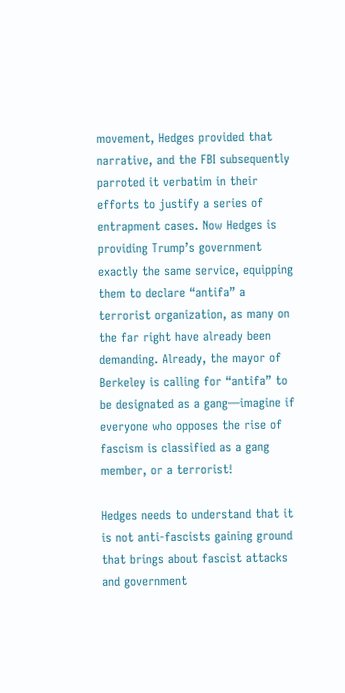movement, Hedges provided that narrative, and the FBI subsequently parroted it verbatim in their efforts to justify a series of entrapment cases. Now Hedges is providing Trump’s government exactly the same service, equipping them to declare “antifa” a terrorist organization, as many on the far right have already been demanding. Already, the mayor of Berkeley is calling for “antifa” to be designated as a gang—imagine if everyone who opposes the rise of fascism is classified as a gang member, or a terrorist!

Hedges needs to understand that it is not anti-fascists gaining ground that brings about fascist attacks and government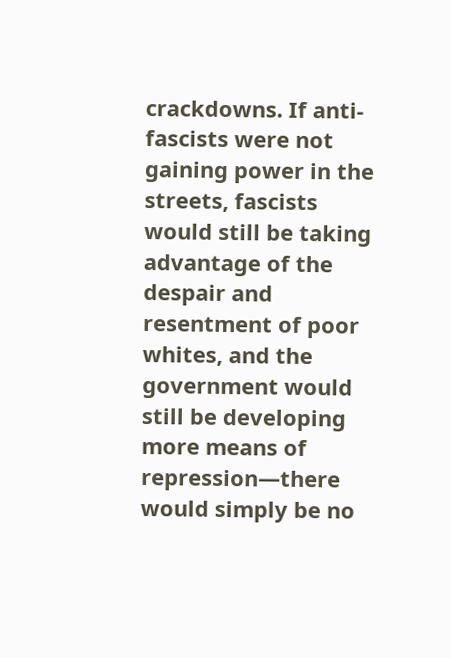crackdowns. If anti-fascists were not gaining power in the streets, fascists would still be taking advantage of the despair and resentment of poor whites, and the government would still be developing more means of repression—there would simply be no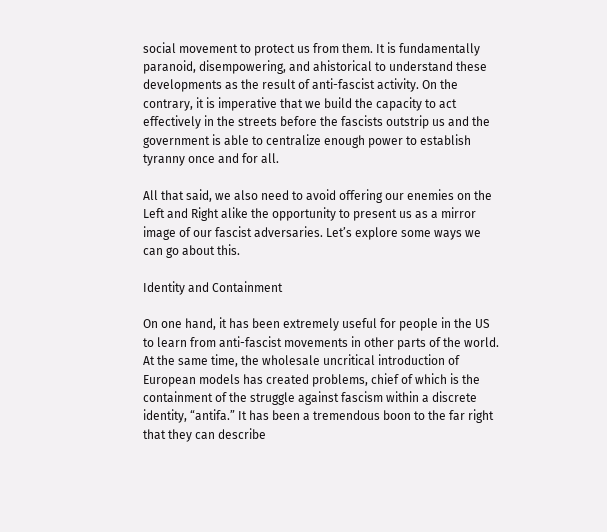social movement to protect us from them. It is fundamentally paranoid, disempowering, and ahistorical to understand these developments as the result of anti-fascist activity. On the contrary, it is imperative that we build the capacity to act effectively in the streets before the fascists outstrip us and the government is able to centralize enough power to establish tyranny once and for all.

All that said, we also need to avoid offering our enemies on the Left and Right alike the opportunity to present us as a mirror image of our fascist adversaries. Let’s explore some ways we can go about this.

Identity and Containment

On one hand, it has been extremely useful for people in the US to learn from anti-fascist movements in other parts of the world. At the same time, the wholesale uncritical introduction of European models has created problems, chief of which is the containment of the struggle against fascism within a discrete identity, “antifa.” It has been a tremendous boon to the far right that they can describe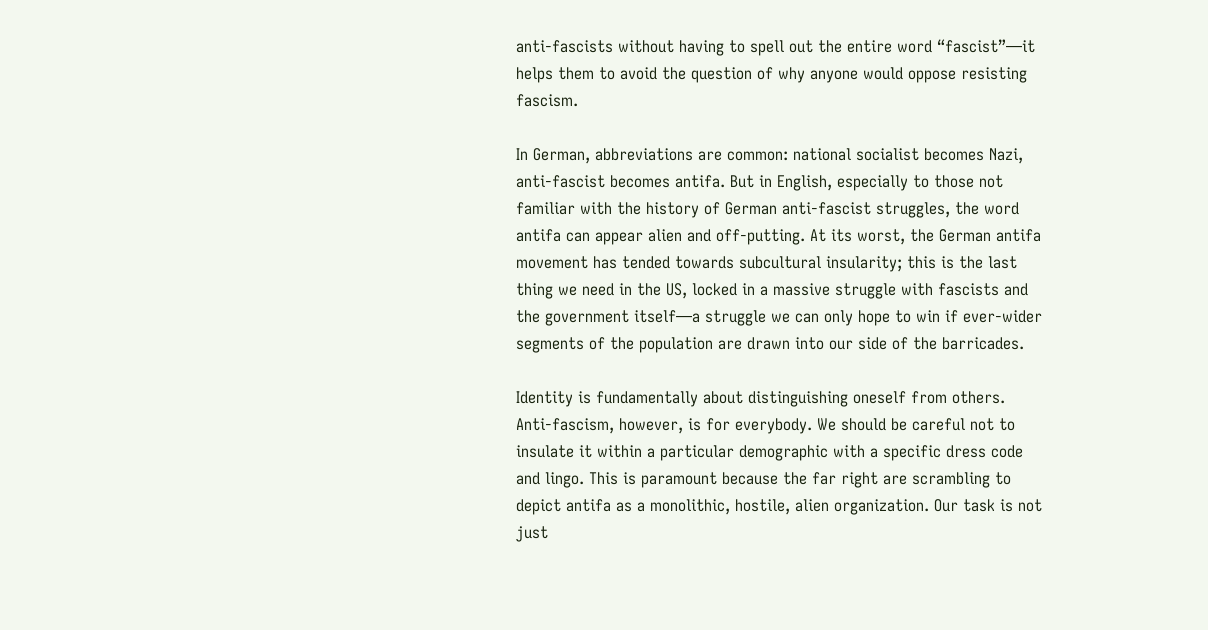anti-fascists without having to spell out the entire word “fascist”—it helps them to avoid the question of why anyone would oppose resisting fascism.

In German, abbreviations are common: national socialist becomes Nazi, anti-fascist becomes antifa. But in English, especially to those not familiar with the history of German anti-fascist struggles, the word antifa can appear alien and off-putting. At its worst, the German antifa movement has tended towards subcultural insularity; this is the last thing we need in the US, locked in a massive struggle with fascists and the government itself—a struggle we can only hope to win if ever-wider segments of the population are drawn into our side of the barricades.

Identity is fundamentally about distinguishing oneself from others. Anti-fascism, however, is for everybody. We should be careful not to insulate it within a particular demographic with a specific dress code and lingo. This is paramount because the far right are scrambling to depict antifa as a monolithic, hostile, alien organization. Our task is not just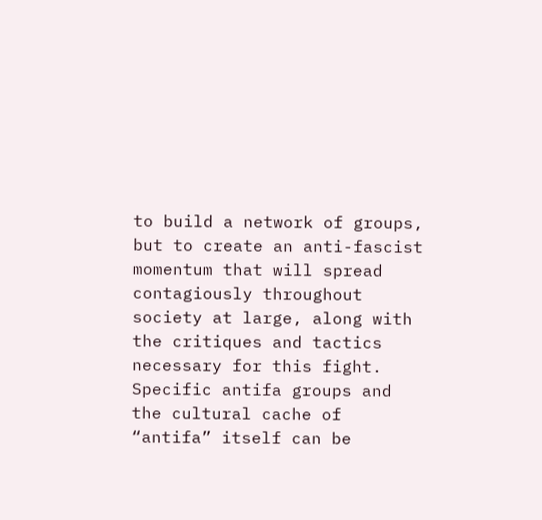to build a network of groups, but to create an anti-fascist momentum that will spread contagiously throughout society at large, along with the critiques and tactics necessary for this fight. Specific antifa groups and the cultural cache of “antifa” itself can be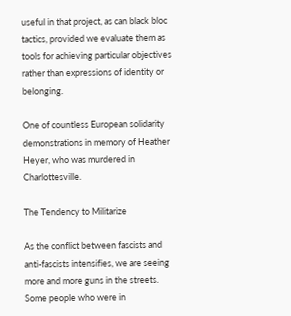useful in that project, as can black bloc tactics, provided we evaluate them as tools for achieving particular objectives rather than expressions of identity or belonging.

One of countless European solidarity demonstrations in memory of Heather Heyer, who was murdered in Charlottesville.

The Tendency to Militarize

As the conflict between fascists and anti-fascists intensifies, we are seeing more and more guns in the streets. Some people who were in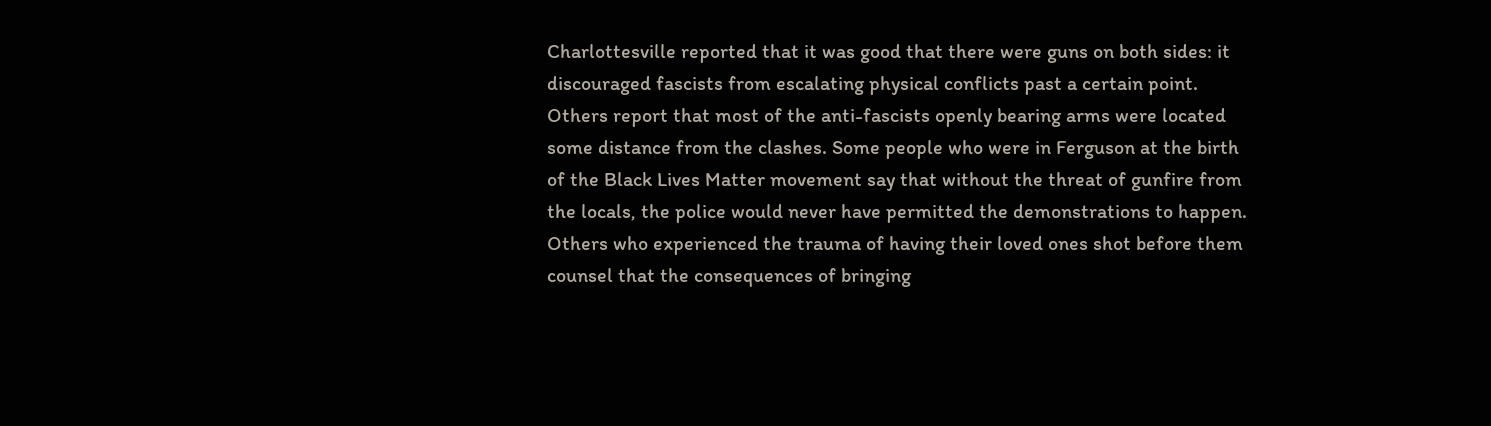Charlottesville reported that it was good that there were guns on both sides: it discouraged fascists from escalating physical conflicts past a certain point. Others report that most of the anti-fascists openly bearing arms were located some distance from the clashes. Some people who were in Ferguson at the birth of the Black Lives Matter movement say that without the threat of gunfire from the locals, the police would never have permitted the demonstrations to happen. Others who experienced the trauma of having their loved ones shot before them counsel that the consequences of bringing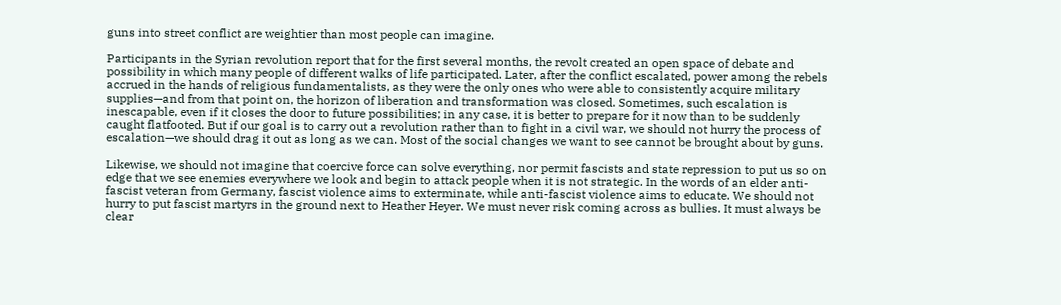guns into street conflict are weightier than most people can imagine.

Participants in the Syrian revolution report that for the first several months, the revolt created an open space of debate and possibility in which many people of different walks of life participated. Later, after the conflict escalated, power among the rebels accrued in the hands of religious fundamentalists, as they were the only ones who were able to consistently acquire military supplies—and from that point on, the horizon of liberation and transformation was closed. Sometimes, such escalation is inescapable, even if it closes the door to future possibilities; in any case, it is better to prepare for it now than to be suddenly caught flatfooted. But if our goal is to carry out a revolution rather than to fight in a civil war, we should not hurry the process of escalation—we should drag it out as long as we can. Most of the social changes we want to see cannot be brought about by guns.

Likewise, we should not imagine that coercive force can solve everything, nor permit fascists and state repression to put us so on edge that we see enemies everywhere we look and begin to attack people when it is not strategic. In the words of an elder anti-fascist veteran from Germany, fascist violence aims to exterminate, while anti-fascist violence aims to educate. We should not hurry to put fascist martyrs in the ground next to Heather Heyer. We must never risk coming across as bullies. It must always be clear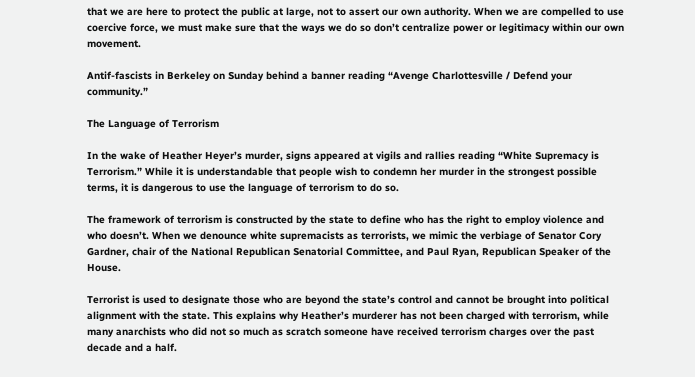that we are here to protect the public at large, not to assert our own authority. When we are compelled to use coercive force, we must make sure that the ways we do so don’t centralize power or legitimacy within our own movement.

Antif-fascists in Berkeley on Sunday behind a banner reading “Avenge Charlottesville / Defend your community.”

The Language of Terrorism

In the wake of Heather Heyer’s murder, signs appeared at vigils and rallies reading “White Supremacy is Terrorism.” While it is understandable that people wish to condemn her murder in the strongest possible terms, it is dangerous to use the language of terrorism to do so.

The framework of terrorism is constructed by the state to define who has the right to employ violence and who doesn’t. When we denounce white supremacists as terrorists, we mimic the verbiage of Senator Cory Gardner, chair of the National Republican Senatorial Committee, and Paul Ryan, Republican Speaker of the House.

Terrorist is used to designate those who are beyond the state’s control and cannot be brought into political alignment with the state. This explains why Heather’s murderer has not been charged with terrorism, while many anarchists who did not so much as scratch someone have received terrorism charges over the past decade and a half.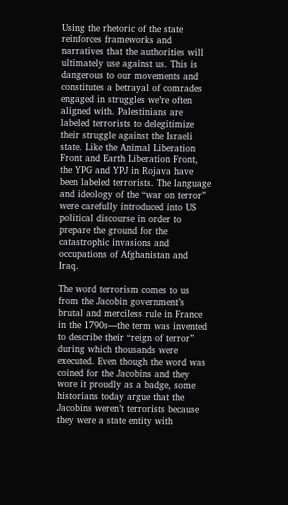Using the rhetoric of the state reinforces frameworks and narratives that the authorities will ultimately use against us. This is dangerous to our movements and constitutes a betrayal of comrades engaged in struggles we’re often aligned with. Palestinians are labeled terrorists to delegitimize their struggle against the Israeli state. Like the Animal Liberation Front and Earth Liberation Front, the YPG and YPJ in Rojava have been labeled terrorists. The language and ideology of the “war on terror” were carefully introduced into US political discourse in order to prepare the ground for the catastrophic invasions and occupations of Afghanistan and Iraq.

The word terrorism comes to us from the Jacobin government’s brutal and merciless rule in France in the 1790s—the term was invented to describe their “reign of terror” during which thousands were executed. Even though the word was coined for the Jacobins and they wore it proudly as a badge, some historians today argue that the Jacobins weren’t terrorists because they were a state entity with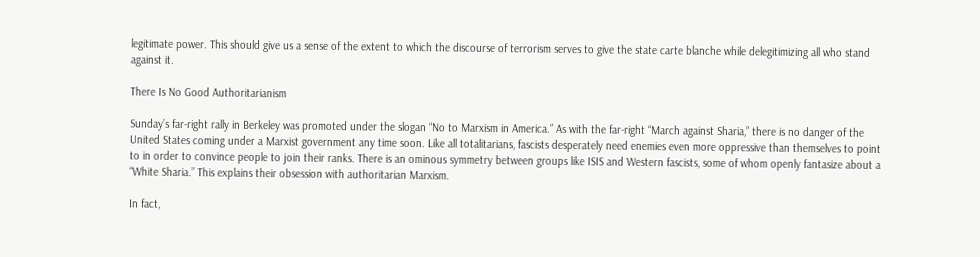legitimate power. This should give us a sense of the extent to which the discourse of terrorism serves to give the state carte blanche while delegitimizing all who stand against it.

There Is No Good Authoritarianism

Sunday’s far-right rally in Berkeley was promoted under the slogan “No to Marxism in America.” As with the far-right “March against Sharia,” there is no danger of the United States coming under a Marxist government any time soon. Like all totalitarians, fascists desperately need enemies even more oppressive than themselves to point to in order to convince people to join their ranks. There is an ominous symmetry between groups like ISIS and Western fascists, some of whom openly fantasize about a “White Sharia.” This explains their obsession with authoritarian Marxism.

In fact,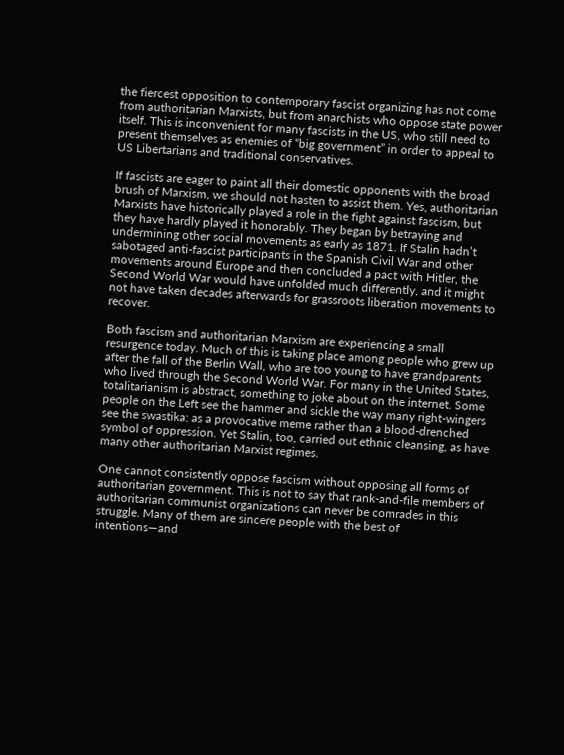the fiercest opposition to contemporary fascist organizing has not come from authoritarian Marxists, but from anarchists who oppose state power itself. This is inconvenient for many fascists in the US, who still need to present themselves as enemies of “big government” in order to appeal to US Libertarians and traditional conservatives.

If fascists are eager to paint all their domestic opponents with the broad brush of Marxism, we should not hasten to assist them. Yes, authoritarian Marxists have historically played a role in the fight against fascism, but they have hardly played it honorably. They began by betraying and undermining other social movements as early as 1871. If Stalin hadn’t sabotaged anti-fascist participants in the Spanish Civil War and other movements around Europe and then concluded a pact with Hitler, the Second World War would have unfolded much differently, and it might not have taken decades afterwards for grassroots liberation movements to recover.

Both fascism and authoritarian Marxism are experiencing a small resurgence today. Much of this is taking place among people who grew up after the fall of the Berlin Wall, who are too young to have grandparents who lived through the Second World War. For many in the United States, totalitarianism is abstract, something to joke about on the internet. Some people on the Left see the hammer and sickle the way many right-wingers see the swastika: as a provocative meme rather than a blood-drenched symbol of oppression. Yet Stalin, too, carried out ethnic cleansing, as have many other authoritarian Marxist regimes.

One cannot consistently oppose fascism without opposing all forms of authoritarian government. This is not to say that rank-and-file members of authoritarian communist organizations can never be comrades in this struggle. Many of them are sincere people with the best of intentions—and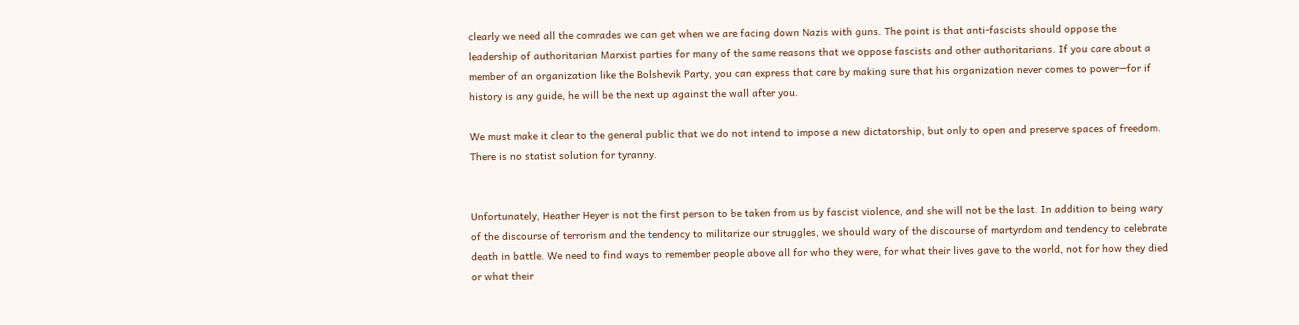clearly we need all the comrades we can get when we are facing down Nazis with guns. The point is that anti-fascists should oppose the leadership of authoritarian Marxist parties for many of the same reasons that we oppose fascists and other authoritarians. If you care about a member of an organization like the Bolshevik Party, you can express that care by making sure that his organization never comes to power—for if history is any guide, he will be the next up against the wall after you.

We must make it clear to the general public that we do not intend to impose a new dictatorship, but only to open and preserve spaces of freedom. There is no statist solution for tyranny.


Unfortunately, Heather Heyer is not the first person to be taken from us by fascist violence, and she will not be the last. In addition to being wary of the discourse of terrorism and the tendency to militarize our struggles, we should wary of the discourse of martyrdom and tendency to celebrate death in battle. We need to find ways to remember people above all for who they were, for what their lives gave to the world, not for how they died or what their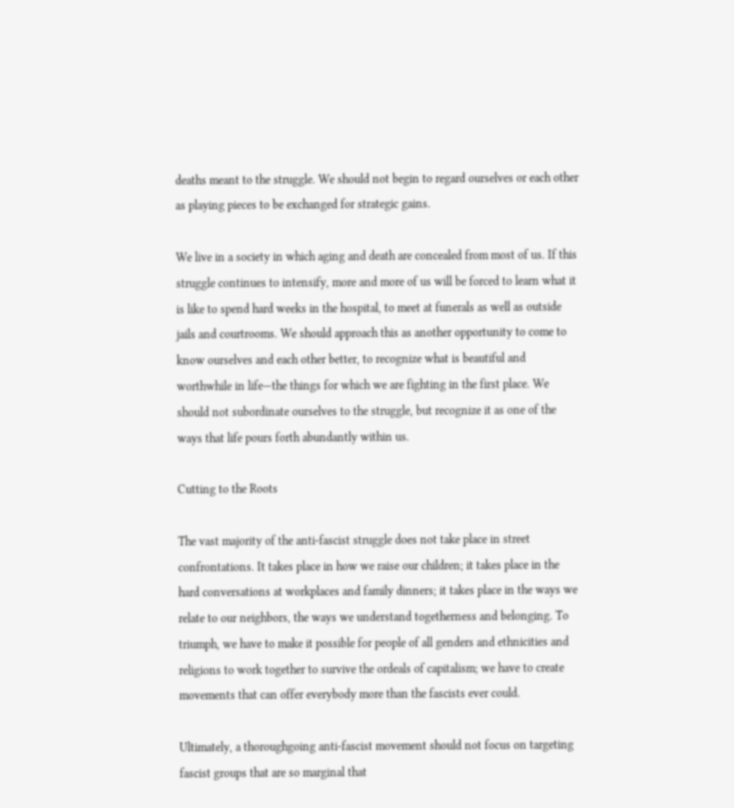deaths meant to the struggle. We should not begin to regard ourselves or each other as playing pieces to be exchanged for strategic gains.

We live in a society in which aging and death are concealed from most of us. If this struggle continues to intensify, more and more of us will be forced to learn what it is like to spend hard weeks in the hospital, to meet at funerals as well as outside jails and courtrooms. We should approach this as another opportunity to come to know ourselves and each other better, to recognize what is beautiful and worthwhile in life—the things for which we are fighting in the first place. We should not subordinate ourselves to the struggle, but recognize it as one of the ways that life pours forth abundantly within us.

Cutting to the Roots

The vast majority of the anti-fascist struggle does not take place in street confrontations. It takes place in how we raise our children; it takes place in the hard conversations at workplaces and family dinners; it takes place in the ways we relate to our neighbors, the ways we understand togetherness and belonging. To triumph, we have to make it possible for people of all genders and ethnicities and religions to work together to survive the ordeals of capitalism; we have to create movements that can offer everybody more than the fascists ever could.

Ultimately, a thoroughgoing anti-fascist movement should not focus on targeting fascist groups that are so marginal that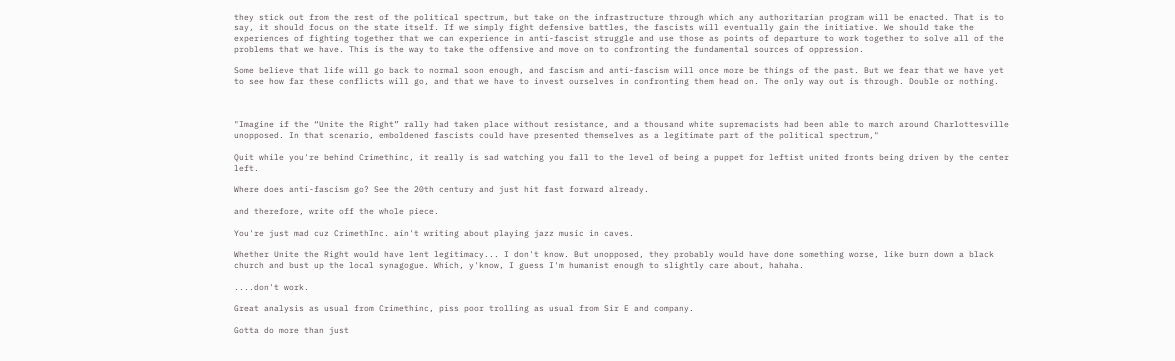they stick out from the rest of the political spectrum, but take on the infrastructure through which any authoritarian program will be enacted. That is to say, it should focus on the state itself. If we simply fight defensive battles, the fascists will eventually gain the initiative. We should take the experiences of fighting together that we can experience in anti-fascist struggle and use those as points of departure to work together to solve all of the problems that we have. This is the way to take the offensive and move on to confronting the fundamental sources of oppression.

Some believe that life will go back to normal soon enough, and fascism and anti-fascism will once more be things of the past. But we fear that we have yet to see how far these conflicts will go, and that we have to invest ourselves in confronting them head on. The only way out is through. Double or nothing.



"Imagine if the “Unite the Right” rally had taken place without resistance, and a thousand white supremacists had been able to march around Charlottesville unopposed. In that scenario, emboldened fascists could have presented themselves as a legitimate part of the political spectrum,"

Quit while you're behind Crimethinc, it really is sad watching you fall to the level of being a puppet for leftist united fronts being driven by the center left.

Where does anti-fascism go? See the 20th century and just hit fast forward already.

and therefore, write off the whole piece.

You're just mad cuz CrimethInc. ain't writing about playing jazz music in caves.

Whether Unite the Right would have lent legitimacy... I don't know. But unopposed, they probably would have done something worse, like burn down a black church and bust up the local synagogue. Which, y'know, I guess I'm humanist enough to slightly care about, hahaha.

....don't work.

Great analysis as usual from Crimethinc, piss poor trolling as usual from Sir E and company.

Gotta do more than just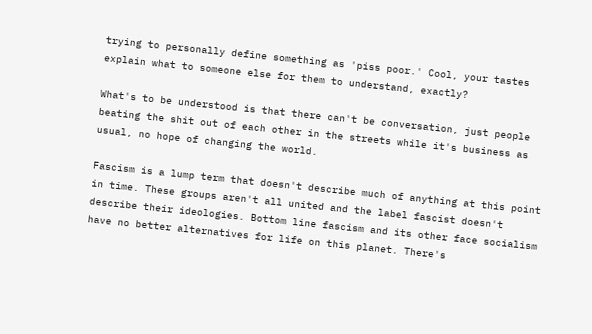trying to personally define something as 'piss poor.' Cool, your tastes explain what to someone else for them to understand, exactly?

What's to be understood is that there can't be conversation, just people beating the shit out of each other in the streets while it's business as usual, no hope of changing the world.

Fascism is a lump term that doesn't describe much of anything at this point in time. These groups aren't all united and the label fascist doesn't describe their ideologies. Bottom line fascism and its other face socialism have no better alternatives for life on this planet. There's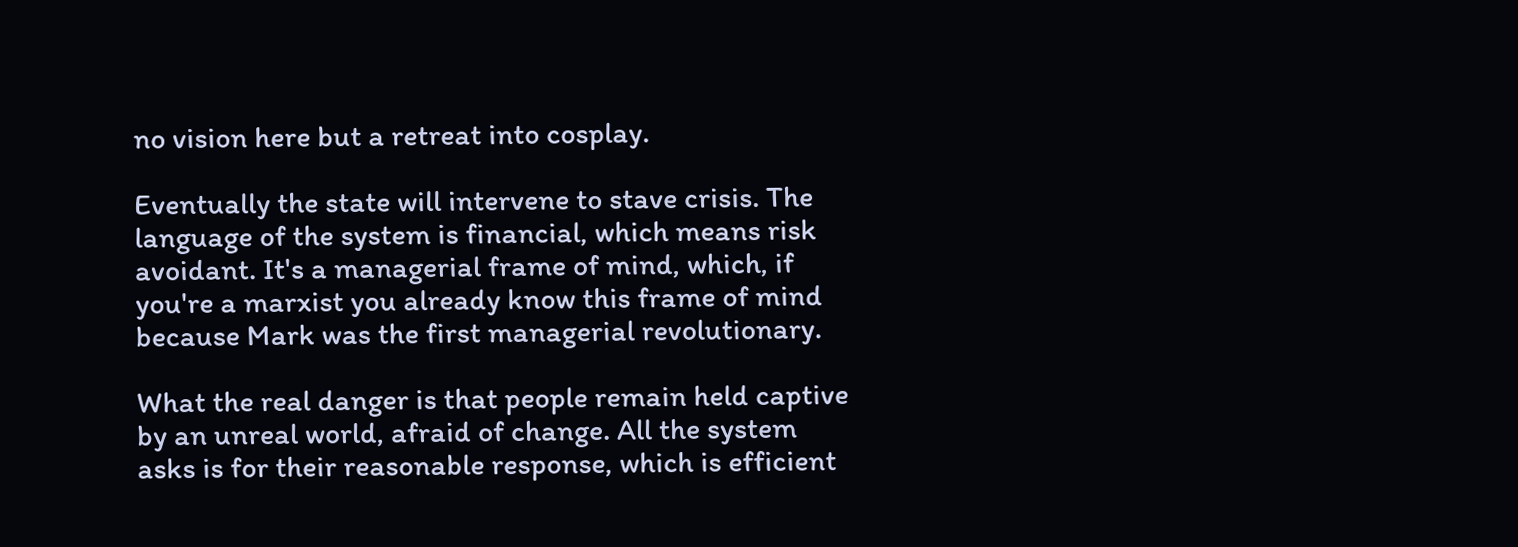no vision here but a retreat into cosplay.

Eventually the state will intervene to stave crisis. The language of the system is financial, which means risk avoidant. It's a managerial frame of mind, which, if you're a marxist you already know this frame of mind because Mark was the first managerial revolutionary.

What the real danger is that people remain held captive by an unreal world, afraid of change. All the system asks is for their reasonable response, which is efficient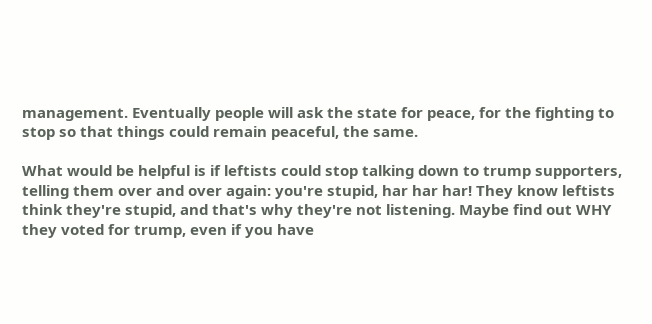management. Eventually people will ask the state for peace, for the fighting to stop so that things could remain peaceful, the same.

What would be helpful is if leftists could stop talking down to trump supporters, telling them over and over again: you're stupid, har har har! They know leftists think they're stupid, and that's why they're not listening. Maybe find out WHY they voted for trump, even if you have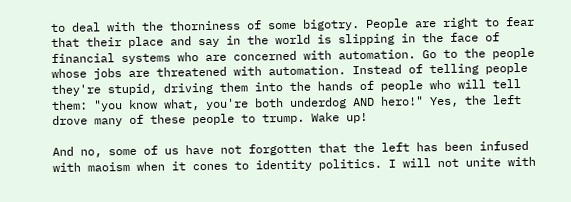to deal with the thorniness of some bigotry. People are right to fear that their place and say in the world is slipping in the face of financial systems who are concerned with automation. Go to the people whose jobs are threatened with automation. Instead of telling people they're stupid, driving them into the hands of people who will tell them: "you know what, you're both underdog AND hero!" Yes, the left drove many of these people to trump. Wake up!

And no, some of us have not forgotten that the left has been infused with maoism when it cones to identity politics. I will not unite with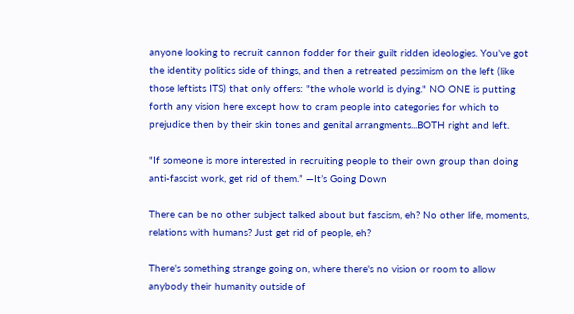anyone looking to recruit cannon fodder for their guilt ridden ideologies. You've got the identity politics side of things, and then a retreated pessimism on the left (like those leftists ITS) that only offers: "the whole world is dying." NO ONE is putting forth any vision here except how to cram people into categories for which to prejudice then by their skin tones and genital arrangments...BOTH right and left.

"If someone is more interested in recruiting people to their own group than doing anti-fascist work, get rid of them.” —It’s Going Down

There can be no other subject talked about but fascism, eh? No other life, moments, relations with humans? Just get rid of people, eh?

There's something strange going on, where there's no vision or room to allow anybody their humanity outside of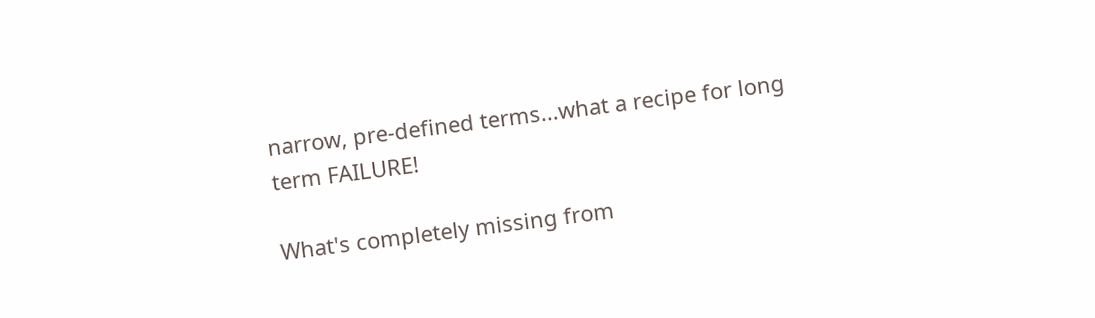narrow, pre-defined terms...what a recipe for long term FAILURE!

What's completely missing from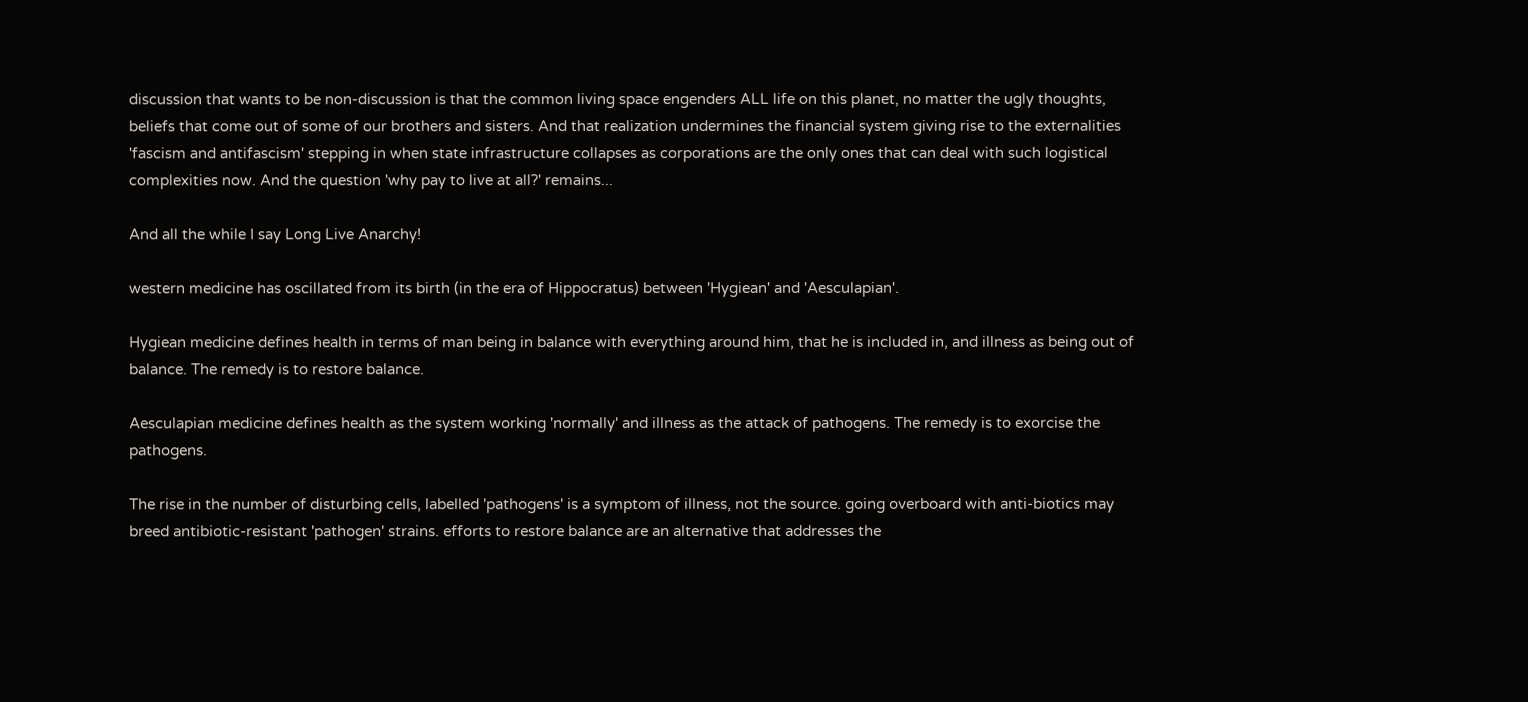discussion that wants to be non-discussion is that the common living space engenders ALL life on this planet, no matter the ugly thoughts, beliefs that come out of some of our brothers and sisters. And that realization undermines the financial system giving rise to the externalities 'fascism and antifascism' stepping in when state infrastructure collapses as corporations are the only ones that can deal with such logistical complexities now. And the question 'why pay to live at all?' remains...

And all the while I say Long Live Anarchy!

western medicine has oscillated from its birth (in the era of Hippocratus) between 'Hygiean' and 'Aesculapian'.

Hygiean medicine defines health in terms of man being in balance with everything around him, that he is included in, and illness as being out of balance. The remedy is to restore balance.

Aesculapian medicine defines health as the system working 'normally' and illness as the attack of pathogens. The remedy is to exorcise the pathogens.

The rise in the number of disturbing cells, labelled 'pathogens' is a symptom of illness, not the source. going overboard with anti-biotics may breed antibiotic-resistant 'pathogen' strains. efforts to restore balance are an alternative that addresses the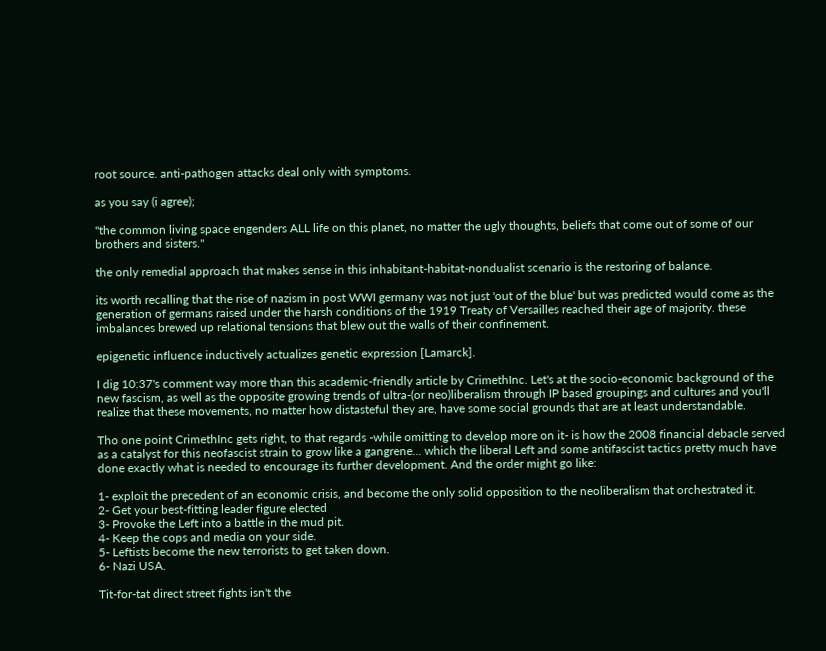root source. anti-pathogen attacks deal only with symptoms.

as you say (i agree);

"the common living space engenders ALL life on this planet, no matter the ugly thoughts, beliefs that come out of some of our brothers and sisters."

the only remedial approach that makes sense in this inhabitant-habitat-nondualist scenario is the restoring of balance.

its worth recalling that the rise of nazism in post WWI germany was not just 'out of the blue' but was predicted would come as the generation of germans raised under the harsh conditions of the 1919 Treaty of Versailles reached their age of majority. these imbalances brewed up relational tensions that blew out the walls of their confinement.

epigenetic influence inductively actualizes genetic expression [Lamarck].

I dig 10:37's comment way more than this academic-friendly article by CrimethInc. Let's at the socio-economic background of the new fascism, as well as the opposite growing trends of ultra-(or neo)liberalism through IP based groupings and cultures and you'll realize that these movements, no matter how distasteful they are, have some social grounds that are at least understandable.

Tho one point CrimethInc gets right, to that regards -while omitting to develop more on it- is how the 2008 financial debacle served as a catalyst for this neofascist strain to grow like a gangrene... which the liberal Left and some antifascist tactics pretty much have done exactly what is needed to encourage its further development. And the order might go like:

1- exploit the precedent of an economic crisis, and become the only solid opposition to the neoliberalism that orchestrated it.
2- Get your best-fitting leader figure elected
3- Provoke the Left into a battle in the mud pit.
4- Keep the cops and media on your side.
5- Leftists become the new terrorists to get taken down.
6- Nazi USA.

Tit-for-tat direct street fights isn't the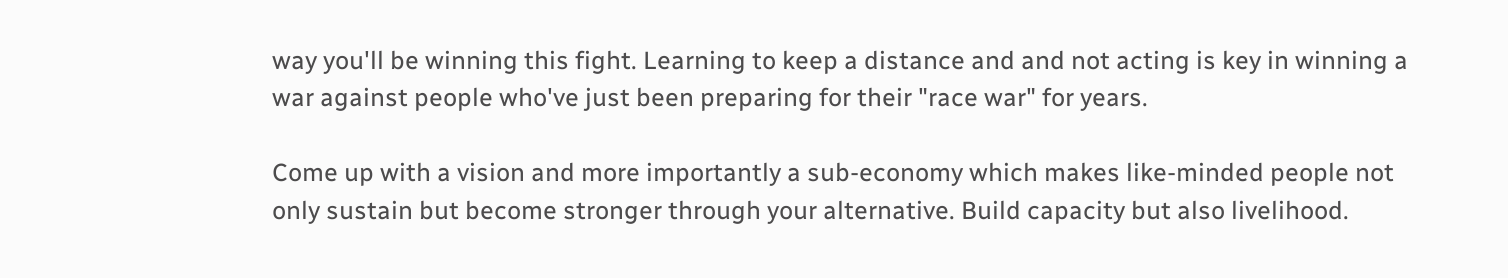way you'll be winning this fight. Learning to keep a distance and and not acting is key in winning a war against people who've just been preparing for their "race war" for years.

Come up with a vision and more importantly a sub-economy which makes like-minded people not only sustain but become stronger through your alternative. Build capacity but also livelihood.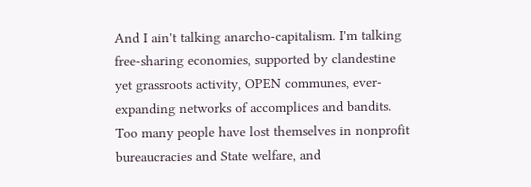And I ain't talking anarcho-capitalism. I'm talking free-sharing economies, supported by clandestine yet grassroots activity, OPEN communes, ever-expanding networks of accomplices and bandits. Too many people have lost themselves in nonprofit bureaucracies and State welfare, and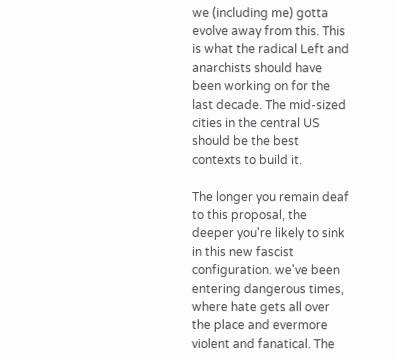we (including me) gotta evolve away from this. This is what the radical Left and anarchists should have been working on for the last decade. The mid-sized cities in the central US should be the best contexts to build it.

The longer you remain deaf to this proposal, the deeper you're likely to sink in this new fascist configuration. we've been entering dangerous times, where hate gets all over the place and evermore violent and fanatical. The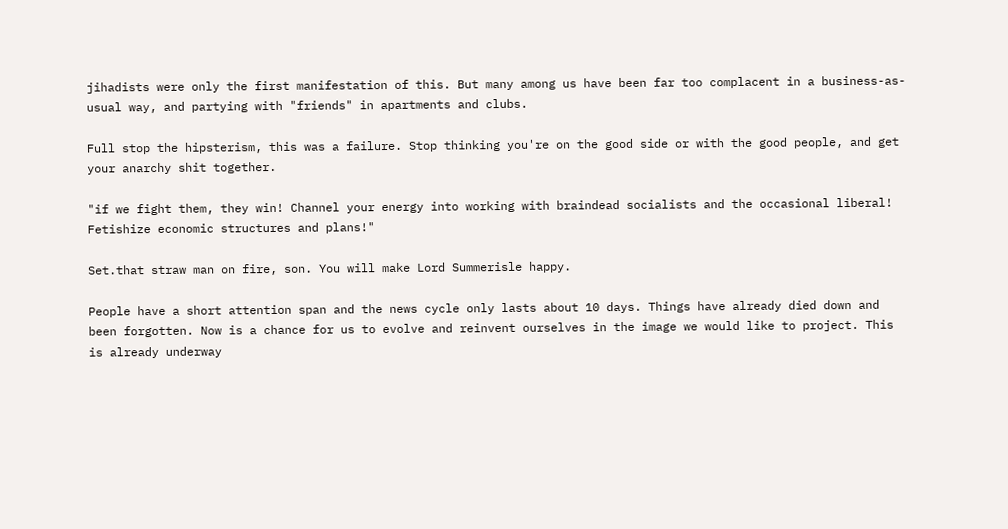jihadists were only the first manifestation of this. But many among us have been far too complacent in a business-as-usual way, and partying with "friends" in apartments and clubs.

Full stop the hipsterism, this was a failure. Stop thinking you're on the good side or with the good people, and get your anarchy shit together.

"if we fight them, they win! Channel your energy into working with braindead socialists and the occasional liberal! Fetishize economic structures and plans!"

Set.that straw man on fire, son. You will make Lord Summerisle happy.

People have a short attention span and the news cycle only lasts about 10 days. Things have already died down and been forgotten. Now is a chance for us to evolve and reinvent ourselves in the image we would like to project. This is already underway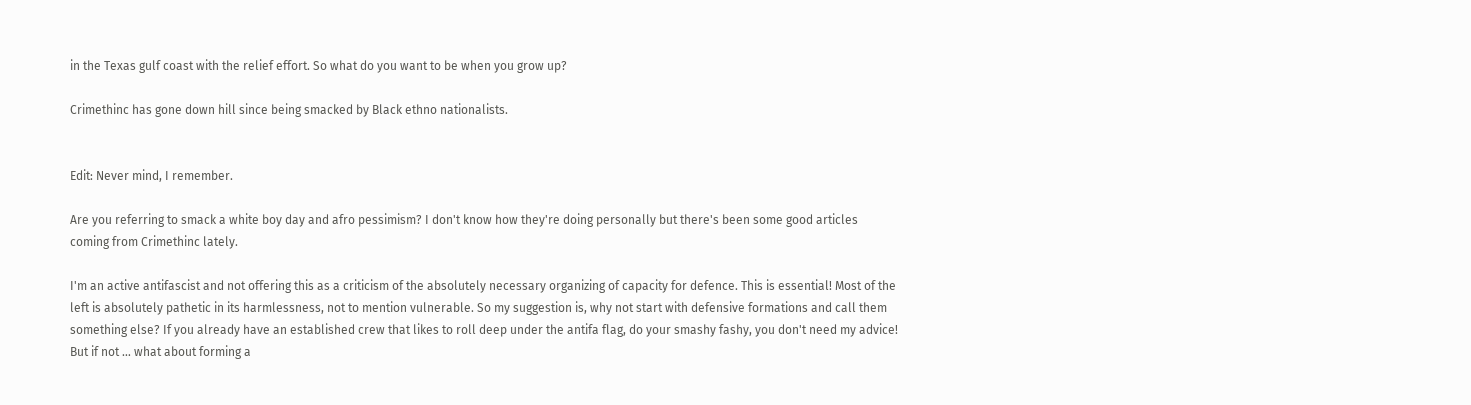in the Texas gulf coast with the relief effort. So what do you want to be when you grow up?

Crimethinc has gone down hill since being smacked by Black ethno nationalists.


Edit: Never mind, I remember.

Are you referring to smack a white boy day and afro pessimism? I don't know how they're doing personally but there's been some good articles coming from Crimethinc lately.

I'm an active antifascist and not offering this as a criticism of the absolutely necessary organizing of capacity for defence. This is essential! Most of the left is absolutely pathetic in its harmlessness, not to mention vulnerable. So my suggestion is, why not start with defensive formations and call them something else? If you already have an established crew that likes to roll deep under the antifa flag, do your smashy fashy, you don't need my advice! But if not … what about forming a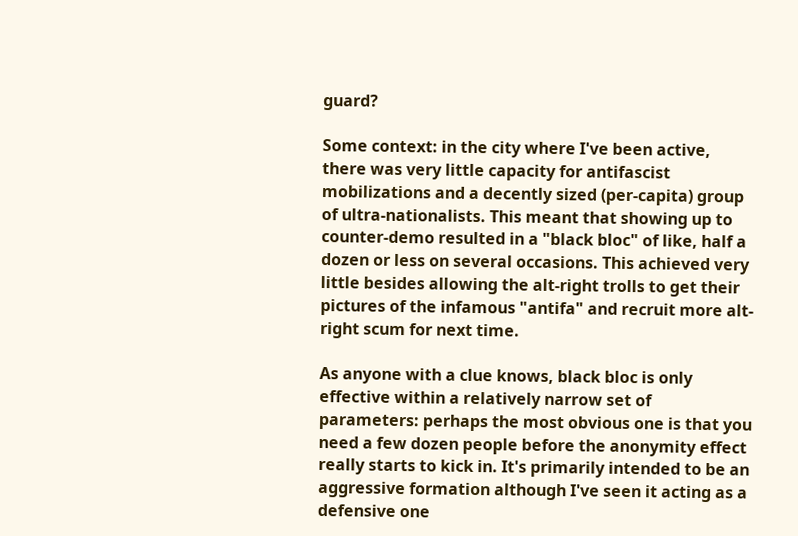guard?

Some context: in the city where I've been active, there was very little capacity for antifascist mobilizations and a decently sized (per-capita) group of ultra-nationalists. This meant that showing up to counter-demo resulted in a "black bloc" of like, half a dozen or less on several occasions. This achieved very little besides allowing the alt-right trolls to get their pictures of the infamous "antifa" and recruit more alt-right scum for next time.

As anyone with a clue knows, black bloc is only effective within a relatively narrow set of parameters: perhaps the most obvious one is that you need a few dozen people before the anonymity effect really starts to kick in. It's primarily intended to be an aggressive formation although I've seen it acting as a defensive one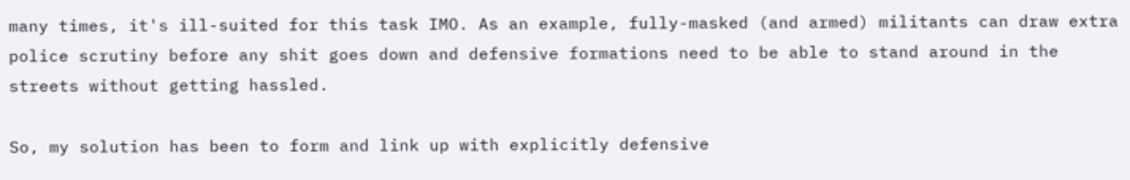many times, it's ill-suited for this task IMO. As an example, fully-masked (and armed) militants can draw extra police scrutiny before any shit goes down and defensive formations need to be able to stand around in the streets without getting hassled.

So, my solution has been to form and link up with explicitly defensive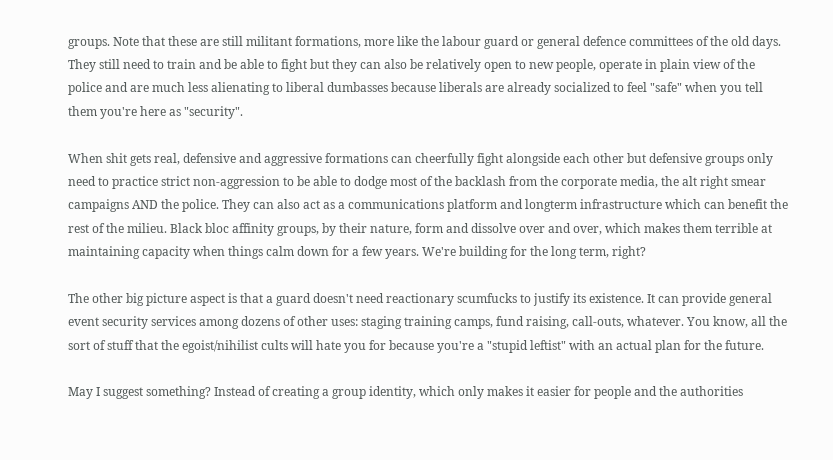groups. Note that these are still militant formations, more like the labour guard or general defence committees of the old days. They still need to train and be able to fight but they can also be relatively open to new people, operate in plain view of the police and are much less alienating to liberal dumbasses because liberals are already socialized to feel "safe" when you tell them you're here as "security".

When shit gets real, defensive and aggressive formations can cheerfully fight alongside each other but defensive groups only need to practice strict non-aggression to be able to dodge most of the backlash from the corporate media, the alt right smear campaigns AND the police. They can also act as a communications platform and longterm infrastructure which can benefit the rest of the milieu. Black bloc affinity groups, by their nature, form and dissolve over and over, which makes them terrible at maintaining capacity when things calm down for a few years. We're building for the long term, right?

The other big picture aspect is that a guard doesn't need reactionary scumfucks to justify its existence. It can provide general event security services among dozens of other uses: staging training camps, fund raising, call-outs, whatever. You know, all the sort of stuff that the egoist/nihilist cults will hate you for because you're a "stupid leftist" with an actual plan for the future.

May I suggest something? Instead of creating a group identity, which only makes it easier for people and the authorities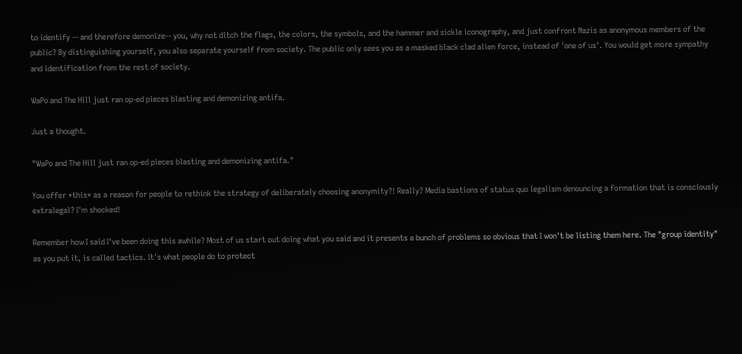to identify -- and therefore demonize-- you, why not ditch the flags, the colors, the symbols, and the hammer and sickle iconography, and just confront Nazis as anonymous members of the public? By distinguishing yourself, you also separate yourself from society. The public only sees you as a masked black clad alien force, instead of 'one of us'. You would get more sympathy and identification from the rest of society.

WaPo and The Hill just ran op-ed pieces blasting and demonizing antifa.

Just a thought.

"WaPo and The Hill just ran op-ed pieces blasting and demonizing antifa."

You offer *this* as a reason for people to rethink the strategy of deliberately choosing anonymity?! Really? Media bastions of status quo legalism denouncing a formation that is consciously extralegal? I'm shocked!

Remember how I said I've been doing this awhile? Most of us start out doing what you said and it presents a bunch of problems so obvious that I won't be listing them here. The "group identity" as you put it, is called tactics. It's what people do to protect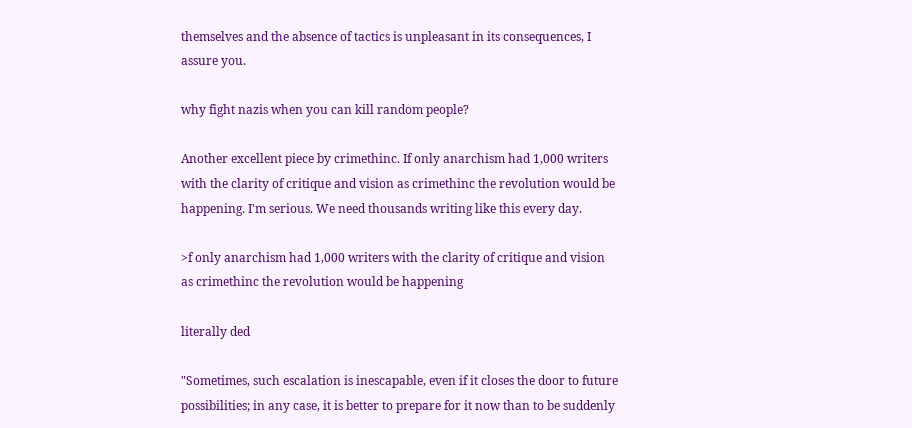themselves and the absence of tactics is unpleasant in its consequences, I assure you.

why fight nazis when you can kill random people?

Another excellent piece by crimethinc. If only anarchism had 1,000 writers with the clarity of critique and vision as crimethinc the revolution would be happening. I'm serious. We need thousands writing like this every day.

>f only anarchism had 1,000 writers with the clarity of critique and vision as crimethinc the revolution would be happening

literally ded

"Sometimes, such escalation is inescapable, even if it closes the door to future possibilities; in any case, it is better to prepare for it now than to be suddenly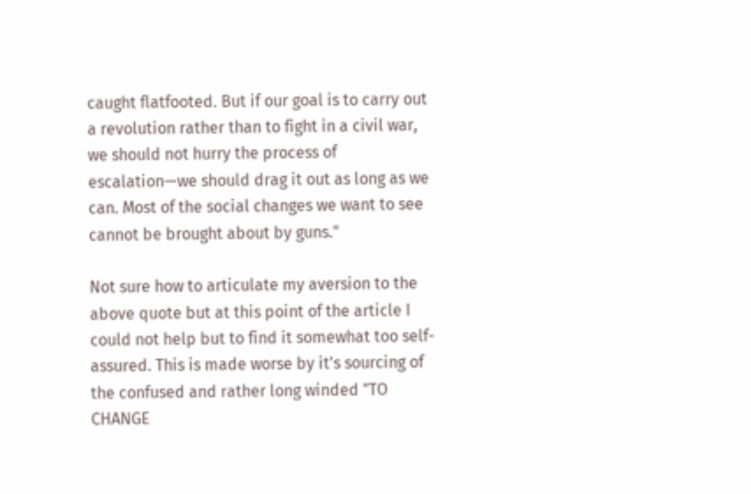caught flatfooted. But if our goal is to carry out a revolution rather than to fight in a civil war, we should not hurry the process of escalation—we should drag it out as long as we can. Most of the social changes we want to see cannot be brought about by guns."

Not sure how to articulate my aversion to the above quote but at this point of the article I could not help but to find it somewhat too self-assured. This is made worse by it's sourcing of the confused and rather long winded "TO CHANGE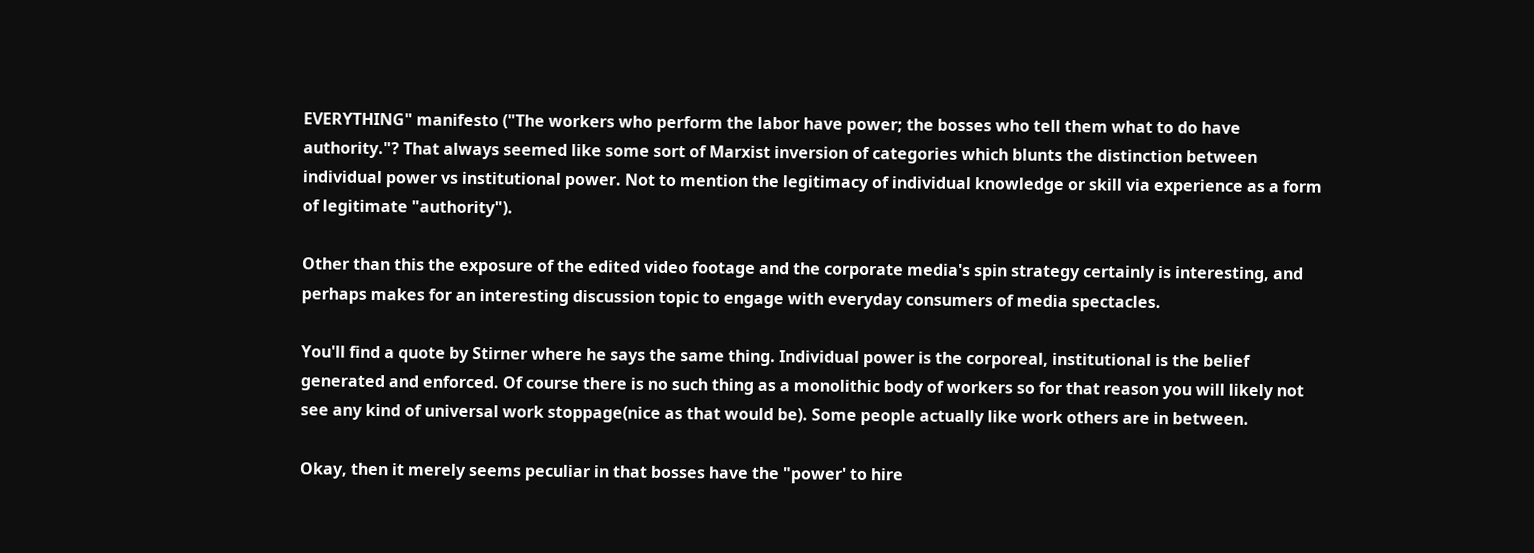EVERYTHING" manifesto ("The workers who perform the labor have power; the bosses who tell them what to do have authority."? That always seemed like some sort of Marxist inversion of categories which blunts the distinction between individual power vs institutional power. Not to mention the legitimacy of individual knowledge or skill via experience as a form of legitimate "authority").

Other than this the exposure of the edited video footage and the corporate media's spin strategy certainly is interesting, and perhaps makes for an interesting discussion topic to engage with everyday consumers of media spectacles.

You'll find a quote by Stirner where he says the same thing. Individual power is the corporeal, institutional is the belief generated and enforced. Of course there is no such thing as a monolithic body of workers so for that reason you will likely not see any kind of universal work stoppage(nice as that would be). Some people actually like work others are in between.

Okay, then it merely seems peculiar in that bosses have the "power' to hire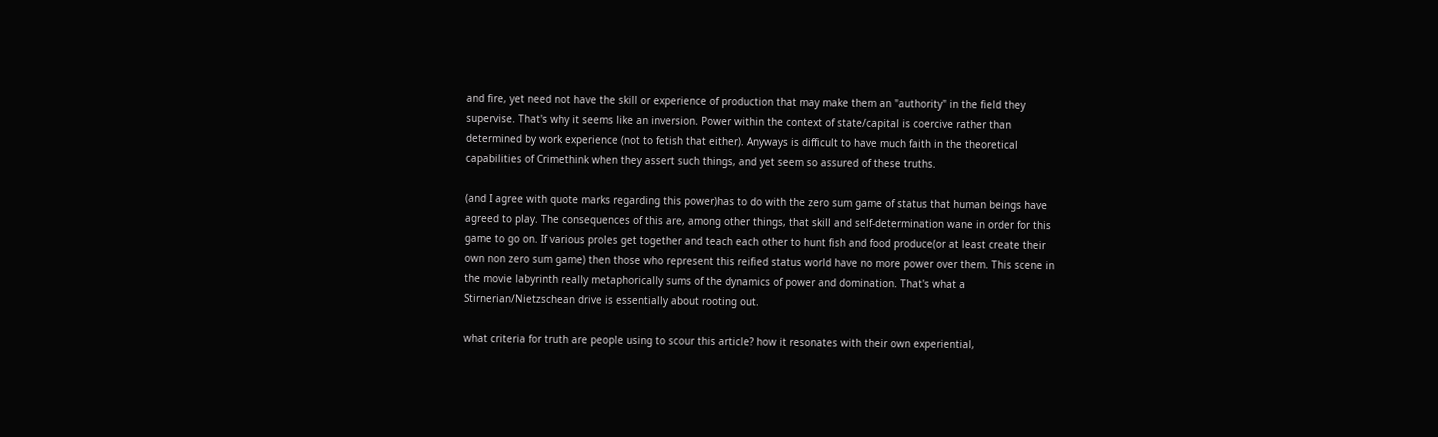and fire, yet need not have the skill or experience of production that may make them an "authority" in the field they supervise. That's why it seems like an inversion. Power within the context of state/capital is coercive rather than determined by work experience (not to fetish that either). Anyways is difficult to have much faith in the theoretical capabilities of Crimethink when they assert such things, and yet seem so assured of these truths.

(and I agree with quote marks regarding this power)has to do with the zero sum game of status that human beings have agreed to play. The consequences of this are, among other things, that skill and self-determination wane in order for this game to go on. If various proles get together and teach each other to hunt fish and food produce(or at least create their own non zero sum game) then those who represent this reified status world have no more power over them. This scene in the movie labyrinth really metaphorically sums of the dynamics of power and domination. That's what a Stirnerian/Nietzschean drive is essentially about rooting out.

what criteria for truth are people using to scour this article? how it resonates with their own experiential,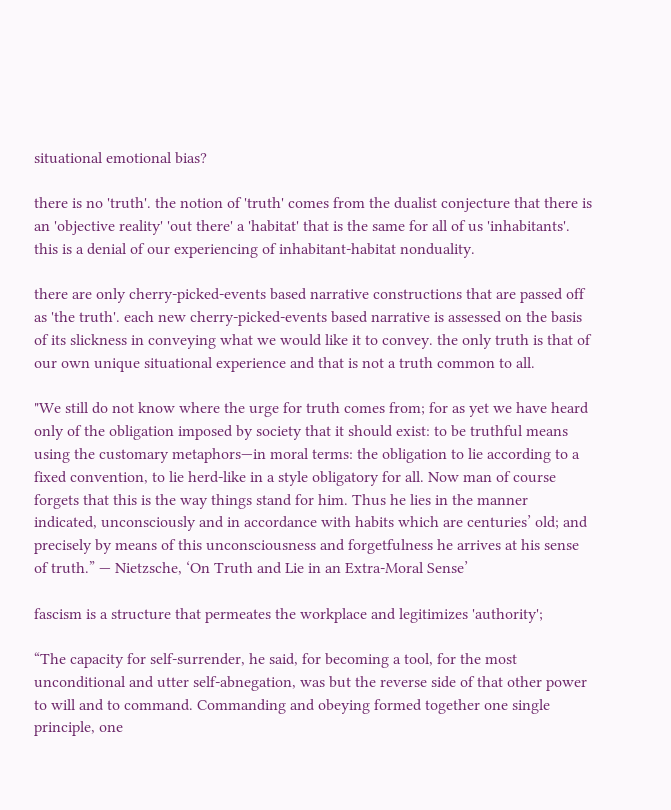situational emotional bias?

there is no 'truth'. the notion of 'truth' comes from the dualist conjecture that there is an 'objective reality' 'out there' a 'habitat' that is the same for all of us 'inhabitants'. this is a denial of our experiencing of inhabitant-habitat nonduality.

there are only cherry-picked-events based narrative constructions that are passed off as 'the truth'. each new cherry-picked-events based narrative is assessed on the basis of its slickness in conveying what we would like it to convey. the only truth is that of our own unique situational experience and that is not a truth common to all.

"We still do not know where the urge for truth comes from; for as yet we have heard only of the obligation imposed by society that it should exist: to be truthful means using the customary metaphors—in moral terms: the obligation to lie according to a fixed convention, to lie herd-like in a style obligatory for all. Now man of course forgets that this is the way things stand for him. Thus he lies in the manner indicated, unconsciously and in accordance with habits which are centuries’ old; and precisely by means of this unconsciousness and forgetfulness he arrives at his sense of truth.” — Nietzsche, ‘On Truth and Lie in an Extra-Moral Sense’

fascism is a structure that permeates the workplace and legitimizes 'authority';

“The capacity for self-surrender, he said, for becoming a tool, for the most unconditional and utter self-abnegation, was but the reverse side of that other power to will and to command. Commanding and obeying formed together one single principle, one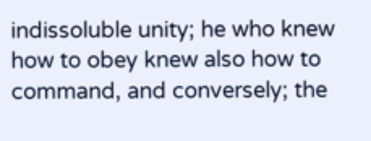indissoluble unity; he who knew how to obey knew also how to command, and conversely; the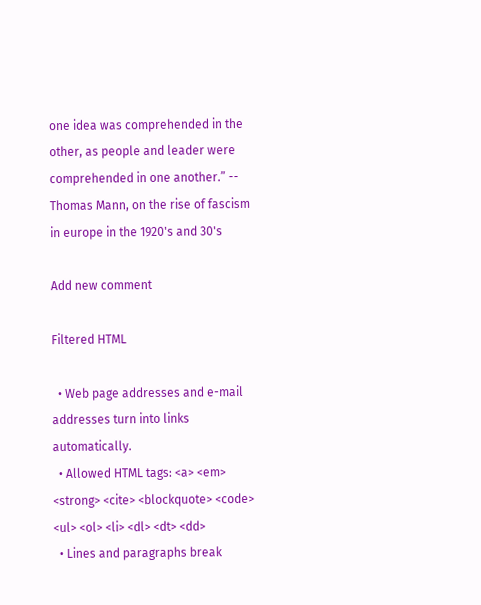one idea was comprehended in the other, as people and leader were comprehended in one another.” -- Thomas Mann, on the rise of fascism in europe in the 1920's and 30's

Add new comment

Filtered HTML

  • Web page addresses and e-mail addresses turn into links automatically.
  • Allowed HTML tags: <a> <em> <strong> <cite> <blockquote> <code> <ul> <ol> <li> <dl> <dt> <dd>
  • Lines and paragraphs break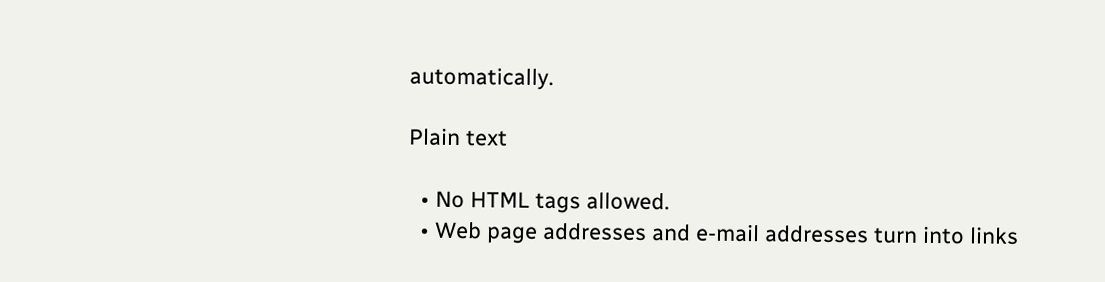automatically.

Plain text

  • No HTML tags allowed.
  • Web page addresses and e-mail addresses turn into links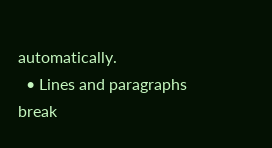automatically.
  • Lines and paragraphs break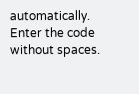automatically.
Enter the code without spaces.